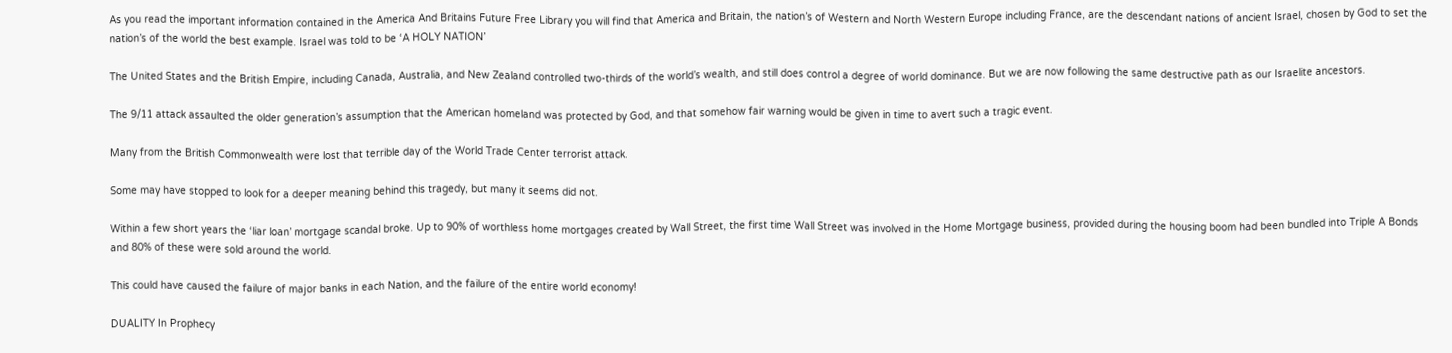As you read the important information contained in the America And Britains Future Free Library you will find that America and Britain, the nation’s of Western and North Western Europe including France, are the descendant nations of ancient Israel, chosen by God to set the nation’s of the world the best example. Israel was told to be ‘A HOLY NATION’

The United States and the British Empire, including Canada, Australia, and New Zealand controlled two-thirds of the world’s wealth, and still does control a degree of world dominance. But we are now following the same destructive path as our Israelite ancestors.

The 9/11 attack assaulted the older generation’s assumption that the American homeland was protected by God, and that somehow fair warning would be given in time to avert such a tragic event.

Many from the British Commonwealth were lost that terrible day of the World Trade Center terrorist attack.

Some may have stopped to look for a deeper meaning behind this tragedy, but many it seems did not.

Within a few short years the ‘liar loan’ mortgage scandal broke. Up to 90% of worthless home mortgages created by Wall Street, the first time Wall Street was involved in the Home Mortgage business, provided during the housing boom had been bundled into Triple A Bonds and 80% of these were sold around the world.

This could have caused the failure of major banks in each Nation, and the failure of the entire world economy!

DUALITY In Prophecy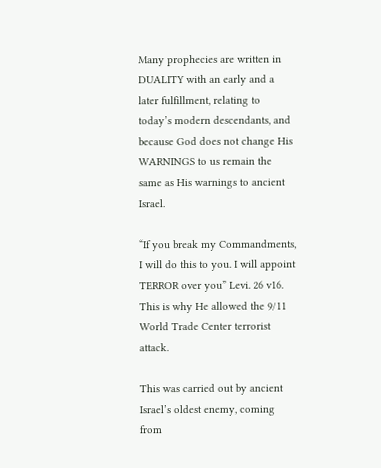Many prophecies are written in DUALITY with an early and a later fulfillment, relating to today’s modern descendants, and because God does not change His WARNINGS to us remain the same as His warnings to ancient Israel.

“If you break my Commandments, I will do this to you. I will appoint TERROR over you” Levi. 26 v16. This is why He allowed the 9/11 World Trade Center terrorist attack.

This was carried out by ancient Israel’s oldest enemy, coming from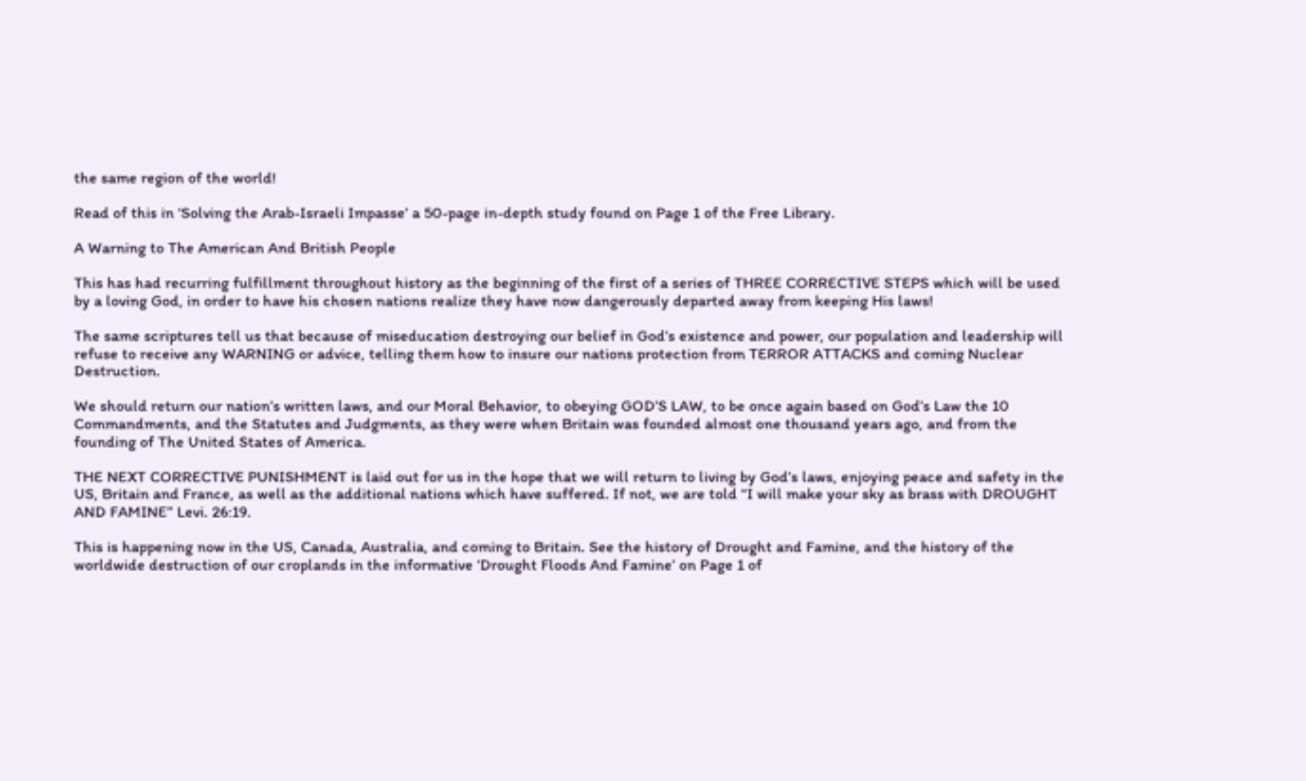the same region of the world!

Read of this in ‘Solving the Arab-Israeli Impasse’ a 50-page in-depth study found on Page 1 of the Free Library.

A Warning to The American And British People

This has had recurring fulfillment throughout history as the beginning of the first of a series of THREE CORRECTIVE STEPS which will be used by a loving God, in order to have his chosen nations realize they have now dangerously departed away from keeping His laws!

The same scriptures tell us that because of miseducation destroying our belief in God’s existence and power, our population and leadership will refuse to receive any WARNING or advice, telling them how to insure our nations protection from TERROR ATTACKS and coming Nuclear Destruction.

We should return our nation’s written laws, and our Moral Behavior, to obeying GOD’S LAW, to be once again based on God’s Law the 10 Commandments, and the Statutes and Judgments, as they were when Britain was founded almost one thousand years ago, and from the founding of The United States of America.

THE NEXT CORRECTIVE PUNISHMENT is laid out for us in the hope that we will return to living by God’s laws, enjoying peace and safety in the US, Britain and France, as well as the additional nations which have suffered. If not, we are told “I will make your sky as brass with DROUGHT AND FAMINE” Levi. 26:19.

This is happening now in the US, Canada, Australia, and coming to Britain. See the history of Drought and Famine, and the history of the worldwide destruction of our croplands in the informative ‘Drought Floods And Famine’ on Page 1 of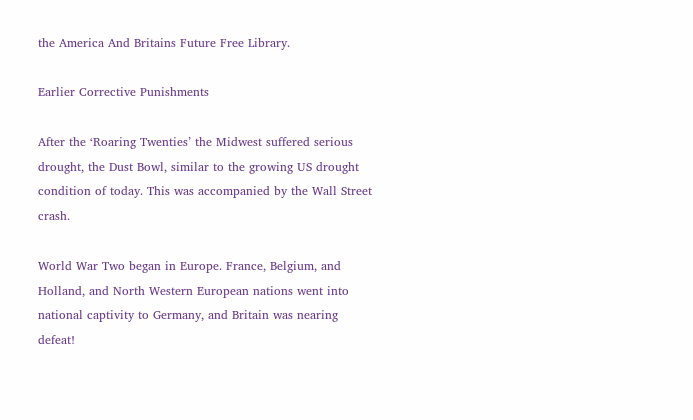the America And Britains Future Free Library.

Earlier Corrective Punishments

After the ‘Roaring Twenties’ the Midwest suffered serious drought, the Dust Bowl, similar to the growing US drought condition of today. This was accompanied by the Wall Street crash.

World War Two began in Europe. France, Belgium, and Holland, and North Western European nations went into national captivity to Germany, and Britain was nearing defeat!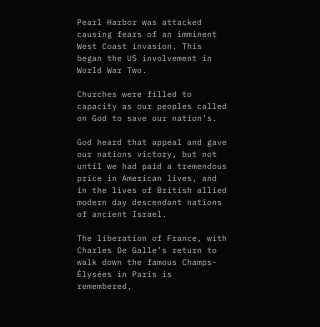Pearl Harbor was attacked causing fears of an imminent West Coast invasion. This began the US involvement in World War Two.

Churches were filled to capacity as our peoples called on God to save our nation’s.

God heard that appeal and gave our nations victory, but not until we had paid a tremendous price in American lives, and in the lives of British allied modern day descendant nations of ancient Israel.

The liberation of France, with Charles De Galle’s return to walk down the famous Champs-Élysées in Paris is remembered,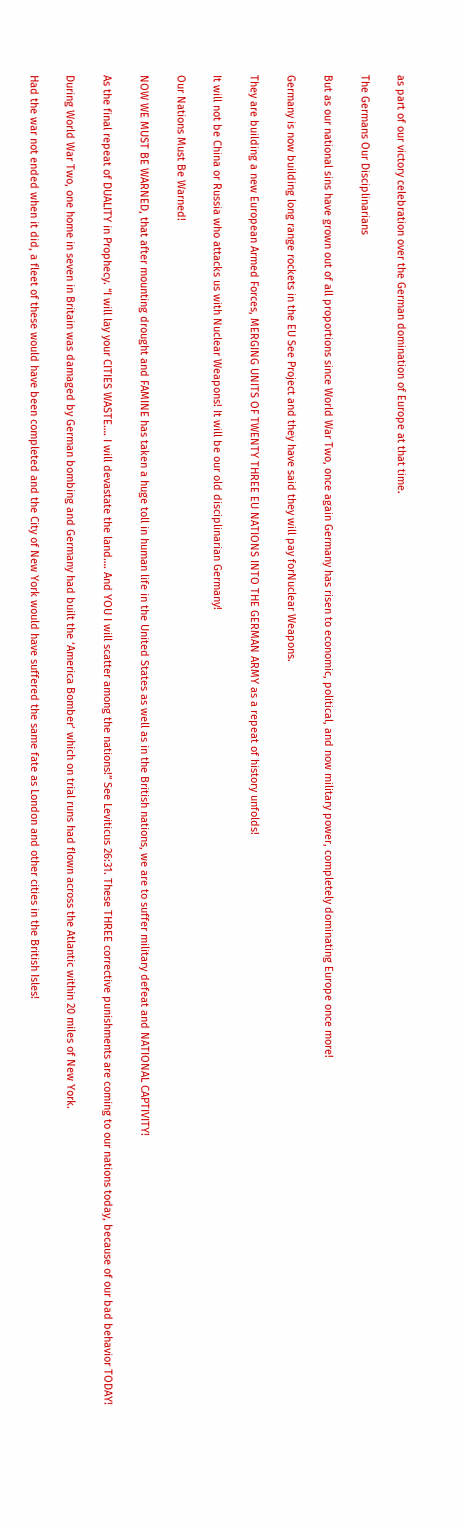as part of our victory celebration over the German domination of Europe at that time.

The Germans Our Disciplinarians

But as our national sins have grown out of all proportions since World War Two, once again Germany has risen to economic, political, and now military power, completely dominating Europe once more!

Germany is now building long range rockets in the EU See Project and they have said they will pay forNuclear Weapons.

They are building a new European Armed Forces, MERGING UNITS OF TWENTY THREE EU NATIONS INTO THE GERMAN ARMY as a repeat of history unfolds!

It will not be China or Russia who attacks us with Nuclear Weapons! It will be our old disciplinarian Germany!

Our Nations Must Be Warned!

NOW WE MUST BE WARNED, that after mounting drought and FAMINE has taken a huge toll in human life in the United States as well as in the British nations, we are to suffer military defeat and NATIONAL CAPTIVITY!

As the final repeat of DUALITY in Prophecy. “I will lay your CITIES WASTE…. I will devastate the land…. And YOU I will scatter among the nations!” See Leviticus 26:31. These THREE corrective punishments are coming to our nations today, because of our bad behavior TODAY!

During World War Two, one home in seven in Britain was damaged by German bombing and Germany had built the ‘America Bomber’ which on trial runs had flown across the Atlantic within 20 miles of New York.

Had the war not ended when it did, a fleet of these would have been completed and the City of New York would have suffered the same fate as London and other cities in the British Isles!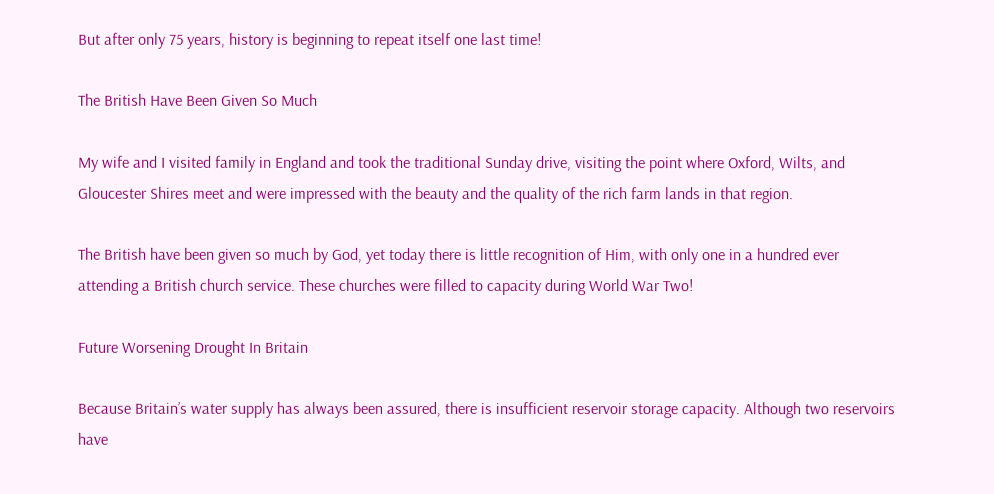But after only 75 years, history is beginning to repeat itself one last time!

The British Have Been Given So Much

My wife and I visited family in England and took the traditional Sunday drive, visiting the point where Oxford, Wilts, and Gloucester Shires meet and were impressed with the beauty and the quality of the rich farm lands in that region.

The British have been given so much by God, yet today there is little recognition of Him, with only one in a hundred ever attending a British church service. These churches were filled to capacity during World War Two!

Future Worsening Drought In Britain

Because Britain’s water supply has always been assured, there is insufficient reservoir storage capacity. Although two reservoirs have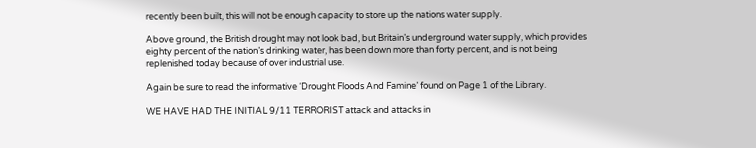recently been built, this will not be enough capacity to store up the nations water supply.

Above ground, the British drought may not look bad, but Britain’s underground water supply, which provides eighty percent of the nation’s drinking water, has been down more than forty percent, and is not being replenished today because of over industrial use.

Again be sure to read the informative ‘Drought Floods And Famine’ found on Page 1 of the Library.

WE HAVE HAD THE INITIAL 9/11 TERRORIST attack and attacks in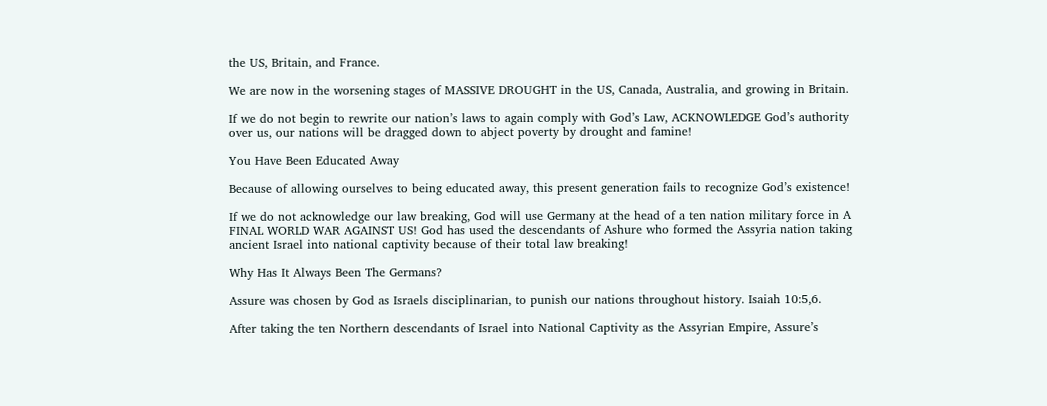the US, Britain, and France.

We are now in the worsening stages of MASSIVE DROUGHT in the US, Canada, Australia, and growing in Britain.

If we do not begin to rewrite our nation’s laws to again comply with God’s Law, ACKNOWLEDGE God’s authority over us, our nations will be dragged down to abject poverty by drought and famine!

You Have Been Educated Away

Because of allowing ourselves to being educated away, this present generation fails to recognize God’s existence!

If we do not acknowledge our law breaking, God will use Germany at the head of a ten nation military force in A FINAL WORLD WAR AGAINST US! God has used the descendants of Ashure who formed the Assyria nation taking ancient Israel into national captivity because of their total law breaking!

Why Has It Always Been The Germans?

Assure was chosen by God as Israels disciplinarian, to punish our nations throughout history. Isaiah 10:5,6.

After taking the ten Northern descendants of Israel into National Captivity as the Assyrian Empire, Assure’s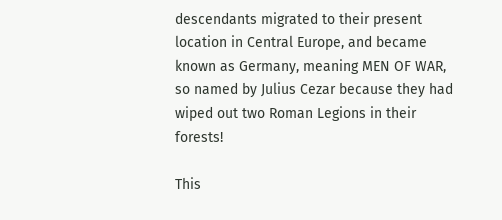descendants migrated to their present location in Central Europe, and became known as Germany, meaning MEN OF WAR, so named by Julius Cezar because they had wiped out two Roman Legions in their forests!

This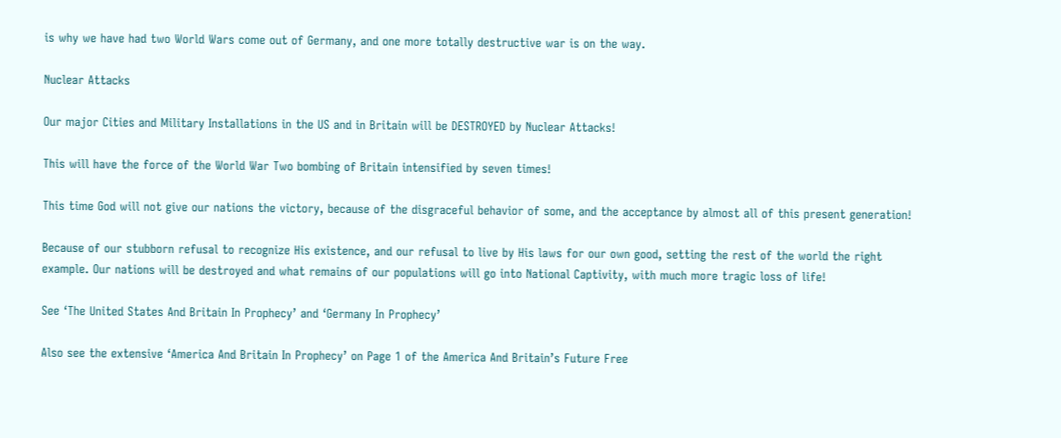is why we have had two World Wars come out of Germany, and one more totally destructive war is on the way.

Nuclear Attacks

Our major Cities and Military Installations in the US and in Britain will be DESTROYED by Nuclear Attacks!

This will have the force of the World War Two bombing of Britain intensified by seven times!

This time God will not give our nations the victory, because of the disgraceful behavior of some, and the acceptance by almost all of this present generation!

Because of our stubborn refusal to recognize His existence, and our refusal to live by His laws for our own good, setting the rest of the world the right example. Our nations will be destroyed and what remains of our populations will go into National Captivity, with much more tragic loss of life!

See ‘The United States And Britain In Prophecy’ and ‘Germany In Prophecy’

Also see the extensive ‘America And Britain In Prophecy’ on Page 1 of the America And Britain’s Future Free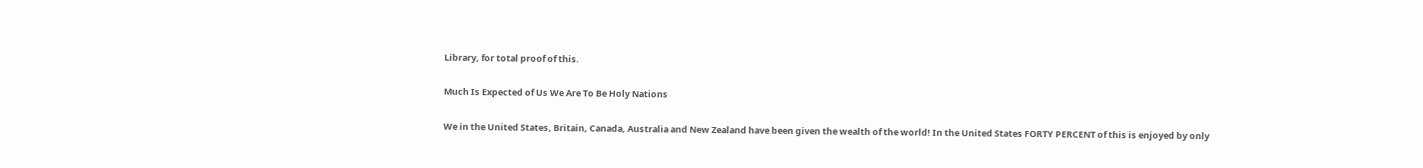Library, for total proof of this.

Much Is Expected of Us We Are To Be Holy Nations

We in the United States, Britain, Canada, Australia and New Zealand have been given the wealth of the world! In the United States FORTY PERCENT of this is enjoyed by only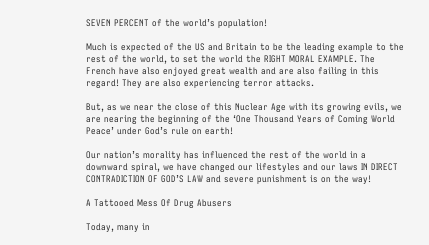SEVEN PERCENT of the world’s population!

Much is expected of the US and Britain to be the leading example to the rest of the world, to set the world the RIGHT MORAL EXAMPLE. The French have also enjoyed great wealth and are also failing in this regard! They are also experiencing terror attacks.

But, as we near the close of this Nuclear Age with its growing evils, we are nearing the beginning of the ‘One Thousand Years of Coming World Peace’ under God’s rule on earth!

Our nation’s morality has influenced the rest of the world in a downward spiral, we have changed our lifestyles and our laws IN DIRECT CONTRADICTION OF GOD’S LAW and severe punishment is on the way!

A Tattooed Mess Of Drug Abusers

Today, many in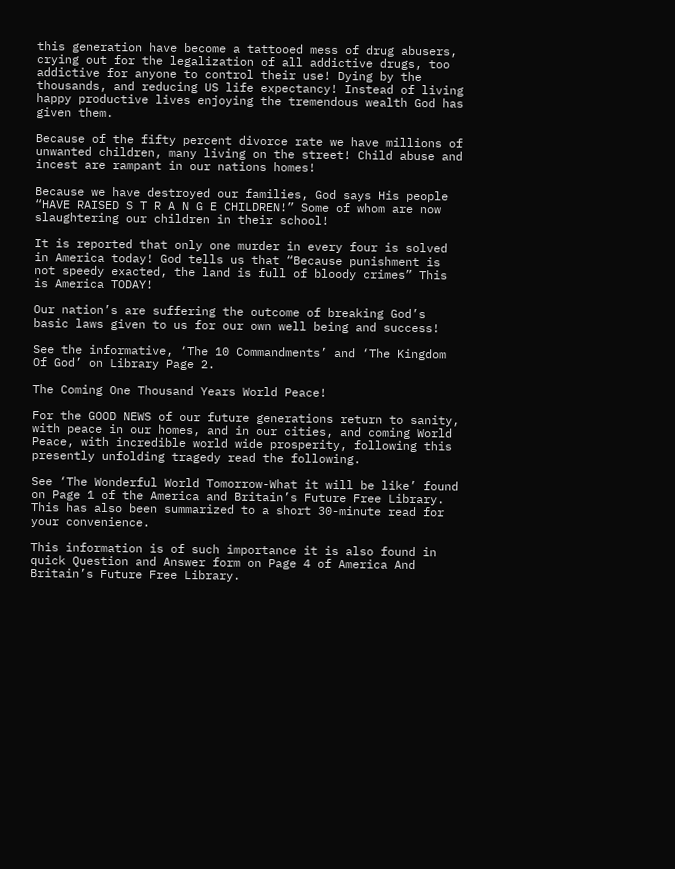this generation have become a tattooed mess of drug abusers, crying out for the legalization of all addictive drugs, too addictive for anyone to control their use! Dying by the thousands, and reducing US life expectancy! Instead of living happy productive lives enjoying the tremendous wealth God has given them.

Because of the fifty percent divorce rate we have millions of unwanted children, many living on the street! Child abuse and incest are rampant in our nations homes!

Because we have destroyed our families, God says His people “HAVE RAISED S T R A N G E CHILDREN!” Some of whom are now slaughtering our children in their school!

It is reported that only one murder in every four is solved in America today! God tells us that “Because punishment is not speedy exacted, the land is full of bloody crimes” This is America TODAY!

Our nation’s are suffering the outcome of breaking God’s basic laws given to us for our own well being and success!

See the informative, ‘The 10 Commandments’ and ‘The Kingdom Of God’ on Library Page 2.

The Coming One Thousand Years World Peace!

For the GOOD NEWS of our future generations return to sanity, with peace in our homes, and in our cities, and coming World Peace, with incredible world wide prosperity, following this presently unfolding tragedy read the following.

See ‘The Wonderful World Tomorrow-What it will be like’ found on Page 1 of the America and Britain’s Future Free Library. This has also been summarized to a short 30-minute read for your convenience.

This information is of such importance it is also found in quick Question and Answer form on Page 4 of America And Britain’s Future Free Library.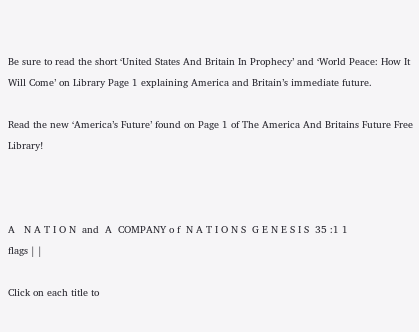Be sure to read the short ‘United States And Britain In Prophecy’ and ‘World Peace: How It Will Come’ on Library Page 1 explaining America and Britain’s immediate future.

Read the new ‘America’s Future’ found on Page 1 of The America And Britains Future Free Library!



A   N A T I O N  and  A  COMPANY o f  N A T I O N S  G E N E S I S  35 :1 1
flags | |

Click on each title to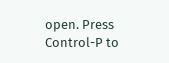open. Press Control-P to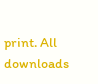print. All downloads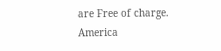are Free of charge.
America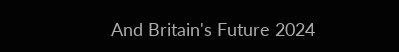And Britain's Future 2024